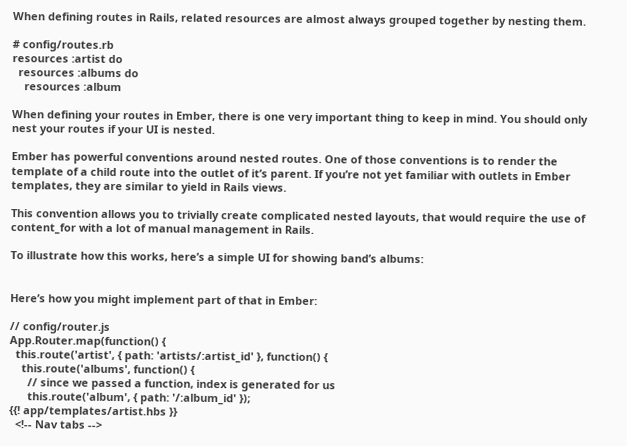When defining routes in Rails, related resources are almost always grouped together by nesting them.

# config/routes.rb
resources :artist do
  resources :albums do
    resources :album

When defining your routes in Ember, there is one very important thing to keep in mind. You should only nest your routes if your UI is nested.

Ember has powerful conventions around nested routes. One of those conventions is to render the template of a child route into the outlet of it’s parent. If you’re not yet familiar with outlets in Ember templates, they are similar to yield in Rails views.

This convention allows you to trivially create complicated nested layouts, that would require the use of content_for with a lot of manual management in Rails.

To illustrate how this works, here’s a simple UI for showing band’s albums:


Here’s how you might implement part of that in Ember:

// config/router.js
App.Router.map(function() {
  this.route('artist', { path: 'artists/:artist_id' }, function() {
    this.route('albums', function() {
      // since we passed a function, index is generated for us
      this.route('album', { path: '/:album_id' });
{{! app/templates/artist.hbs }}
  <!-- Nav tabs -->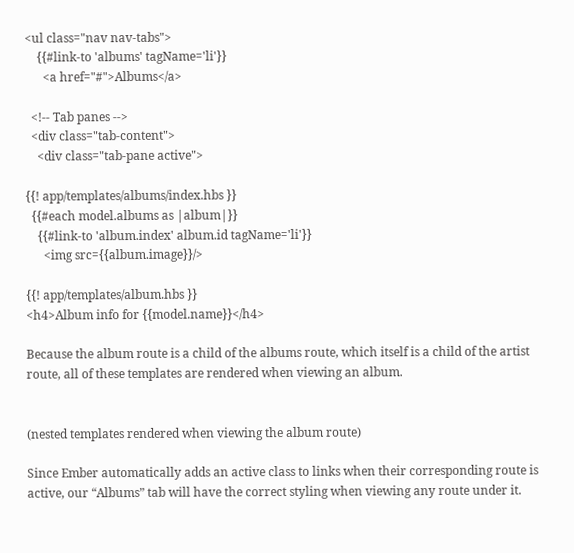<ul class="nav nav-tabs">
    {{#link-to 'albums' tagName='li'}}
      <a href="#">Albums</a>

  <!-- Tab panes -->
  <div class="tab-content">
    <div class="tab-pane active">

{{! app/templates/albums/index.hbs }}
  {{#each model.albums as |album|}}
    {{#link-to 'album.index' album.id tagName='li'}}
      <img src={{album.image}}/>

{{! app/templates/album.hbs }}
<h4>Album info for {{model.name}}</h4>

Because the album route is a child of the albums route, which itself is a child of the artist route, all of these templates are rendered when viewing an album.


(nested templates rendered when viewing the album route)

Since Ember automatically adds an active class to links when their corresponding route is active, our “Albums” tab will have the correct styling when viewing any route under it.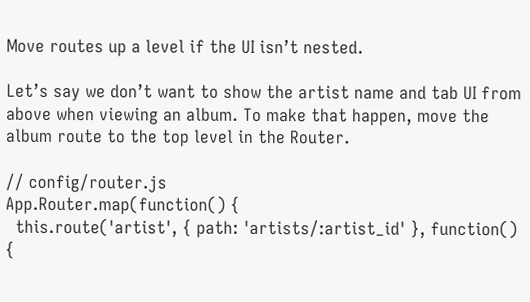Move routes up a level if the UI isn’t nested.

Let’s say we don’t want to show the artist name and tab UI from above when viewing an album. To make that happen, move the album route to the top level in the Router.

// config/router.js
App.Router.map(function() {
  this.route('artist', { path: 'artists/:artist_id' }, function() {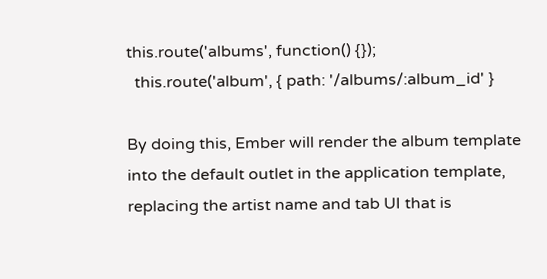this.route('albums', function() {});
  this.route('album', { path: '/albums/:album_id' }

By doing this, Ember will render the album template into the default outlet in the application template, replacing the artist name and tab UI that is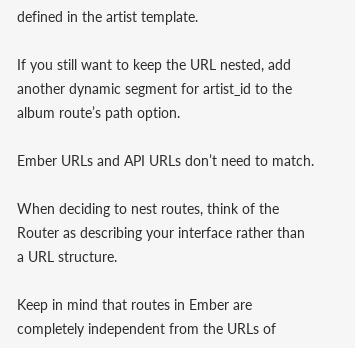defined in the artist template.

If you still want to keep the URL nested, add another dynamic segment for artist_id to the album route’s path option.

Ember URLs and API URLs don’t need to match.

When deciding to nest routes, think of the Router as describing your interface rather than a URL structure.

Keep in mind that routes in Ember are completely independent from the URLs of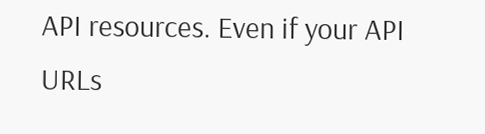API resources. Even if your API URLs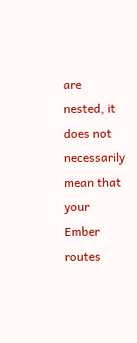are nested, it does not necessarily mean that your Ember routes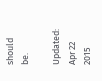should be.

Updated: Apr 22 2015